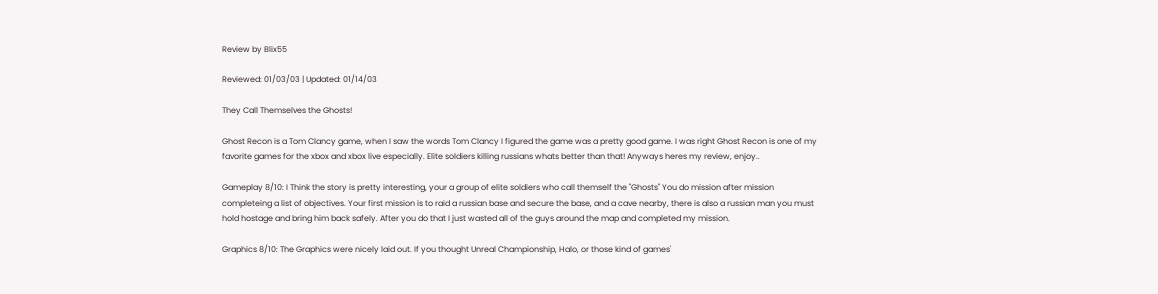Review by Blix55

Reviewed: 01/03/03 | Updated: 01/14/03

They Call Themselves the Ghosts!

Ghost Recon is a Tom Clancy game, when I saw the words Tom Clancy I figured the game was a pretty good game. I was right Ghost Recon is one of my favorite games for the xbox and xbox live especially. Elite soldiers killing russians whats better than that! Anyways heres my review, enjoy..

Gameplay 8/10: I Think the story is pretty interesting, your a group of elite soldiers who call themself the ''Ghosts'' You do mission after mission completeing a list of objectives. Your first mission is to raid a russian base and secure the base, and a cave nearby, there is also a russian man you must hold hostage and bring him back safely. After you do that I just wasted all of the guys around the map and completed my mission.

Graphics 8/10: The Graphics were nicely laid out. If you thought Unreal Championship, Halo, or those kind of games'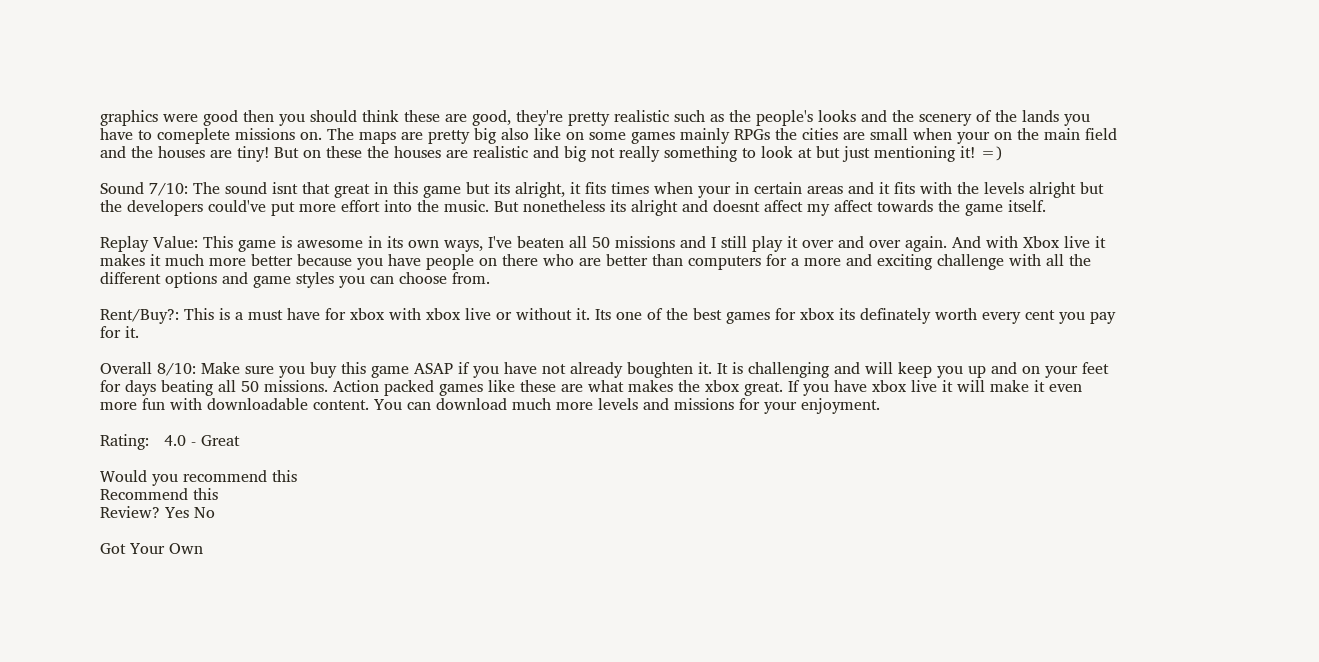graphics were good then you should think these are good, they're pretty realistic such as the people's looks and the scenery of the lands you have to comeplete missions on. The maps are pretty big also like on some games mainly RPGs the cities are small when your on the main field and the houses are tiny! But on these the houses are realistic and big not really something to look at but just mentioning it! =)

Sound 7/10: The sound isnt that great in this game but its alright, it fits times when your in certain areas and it fits with the levels alright but the developers could've put more effort into the music. But nonetheless its alright and doesnt affect my affect towards the game itself.

Replay Value: This game is awesome in its own ways, I've beaten all 50 missions and I still play it over and over again. And with Xbox live it makes it much more better because you have people on there who are better than computers for a more and exciting challenge with all the different options and game styles you can choose from.

Rent/Buy?: This is a must have for xbox with xbox live or without it. Its one of the best games for xbox its definately worth every cent you pay for it.

Overall 8/10: Make sure you buy this game ASAP if you have not already boughten it. It is challenging and will keep you up and on your feet for days beating all 50 missions. Action packed games like these are what makes the xbox great. If you have xbox live it will make it even more fun with downloadable content. You can download much more levels and missions for your enjoyment.

Rating:   4.0 - Great

Would you recommend this
Recommend this
Review? Yes No

Got Your Own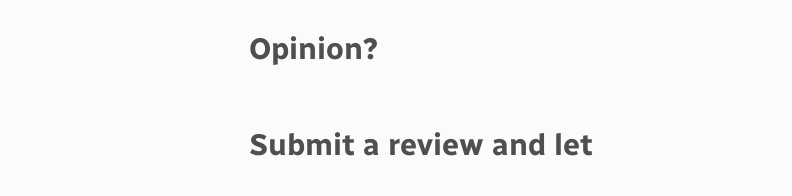Opinion?

Submit a review and let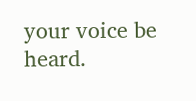your voice be heard.